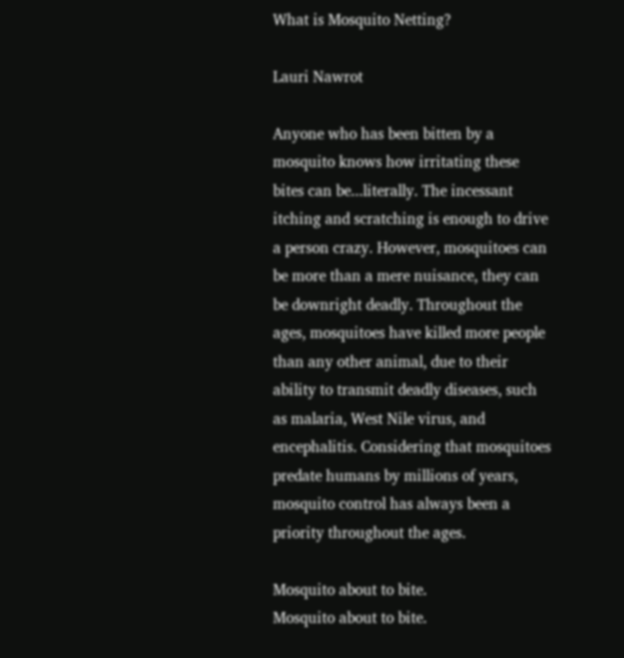What is Mosquito Netting?

Lauri Nawrot

Anyone who has been bitten by a mosquito knows how irritating these bites can be...literally. The incessant itching and scratching is enough to drive a person crazy. However, mosquitoes can be more than a mere nuisance, they can be downright deadly. Throughout the ages, mosquitoes have killed more people than any other animal, due to their ability to transmit deadly diseases, such as malaria, West Nile virus, and encephalitis. Considering that mosquitoes predate humans by millions of years, mosquito control has always been a priority throughout the ages.

Mosquito about to bite.
Mosquito about to bite.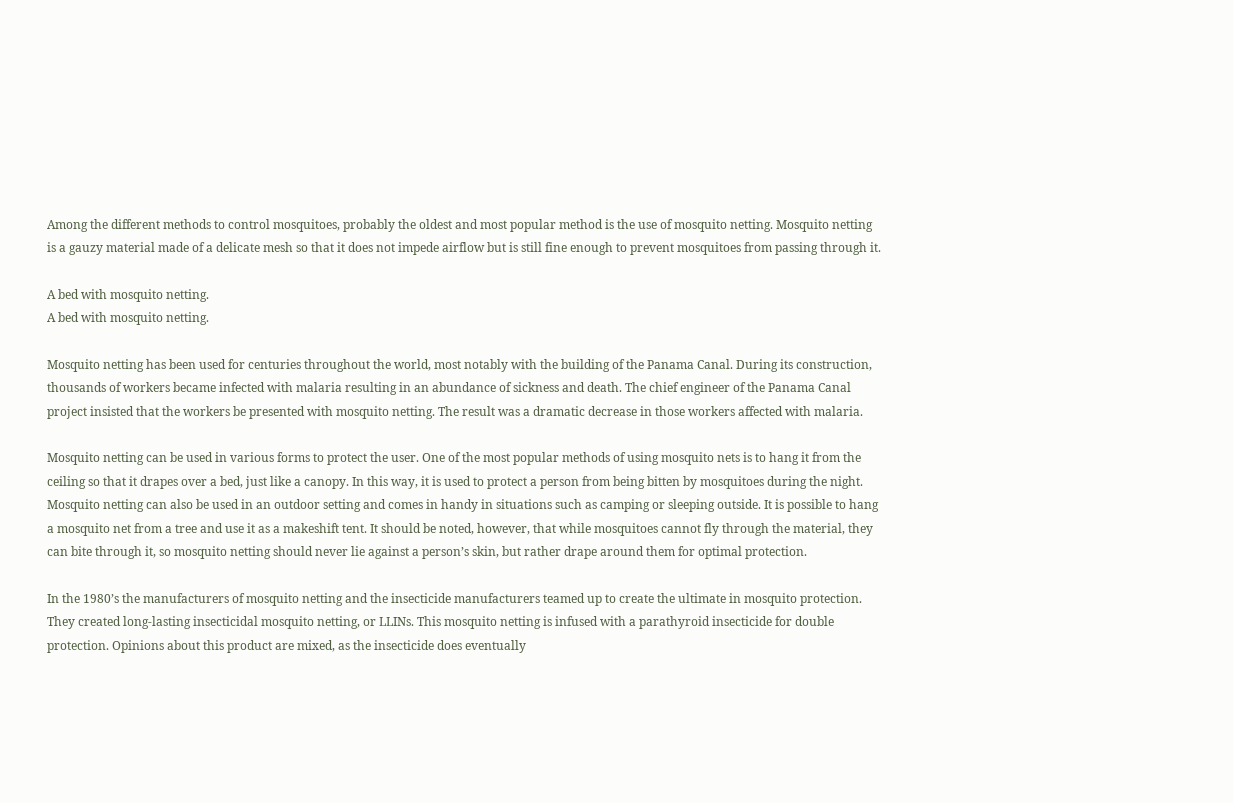Among the different methods to control mosquitoes, probably the oldest and most popular method is the use of mosquito netting. Mosquito netting is a gauzy material made of a delicate mesh so that it does not impede airflow but is still fine enough to prevent mosquitoes from passing through it.

A bed with mosquito netting.
A bed with mosquito netting.

Mosquito netting has been used for centuries throughout the world, most notably with the building of the Panama Canal. During its construction, thousands of workers became infected with malaria resulting in an abundance of sickness and death. The chief engineer of the Panama Canal project insisted that the workers be presented with mosquito netting. The result was a dramatic decrease in those workers affected with malaria.

Mosquito netting can be used in various forms to protect the user. One of the most popular methods of using mosquito nets is to hang it from the ceiling so that it drapes over a bed, just like a canopy. In this way, it is used to protect a person from being bitten by mosquitoes during the night. Mosquito netting can also be used in an outdoor setting and comes in handy in situations such as camping or sleeping outside. It is possible to hang a mosquito net from a tree and use it as a makeshift tent. It should be noted, however, that while mosquitoes cannot fly through the material, they can bite through it, so mosquito netting should never lie against a person’s skin, but rather drape around them for optimal protection.

In the 1980’s the manufacturers of mosquito netting and the insecticide manufacturers teamed up to create the ultimate in mosquito protection. They created long-lasting insecticidal mosquito netting, or LLINs. This mosquito netting is infused with a parathyroid insecticide for double protection. Opinions about this product are mixed, as the insecticide does eventually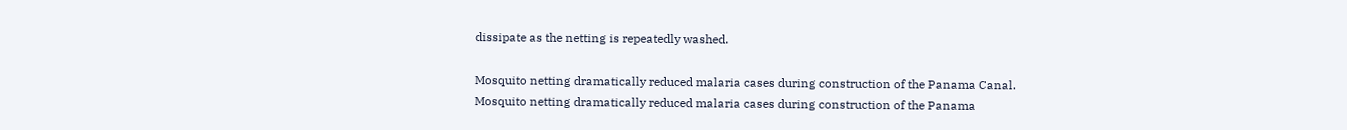dissipate as the netting is repeatedly washed.

Mosquito netting dramatically reduced malaria cases during construction of the Panama Canal.
Mosquito netting dramatically reduced malaria cases during construction of the Panama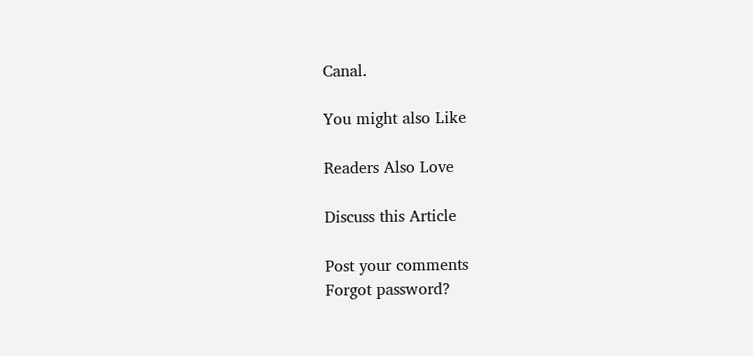Canal.

You might also Like

Readers Also Love

Discuss this Article

Post your comments
Forgot password?